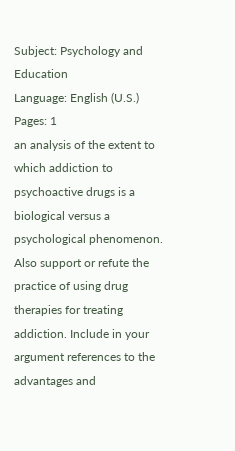Subject: Psychology and Education
Language: English (U.S.)
Pages: 1
an analysis of the extent to which addiction to psychoactive drugs is a biological versus a psychological phenomenon. Also support or refute the practice of using drug therapies for treating addiction. Include in your argument references to the advantages and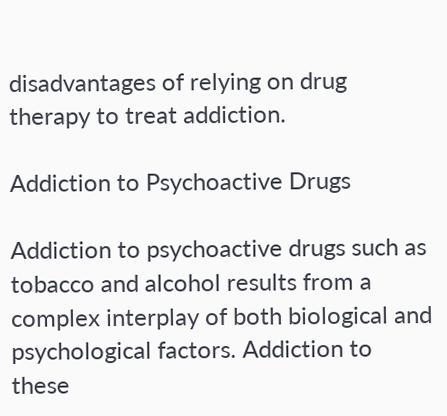disadvantages of relying on drug therapy to treat addiction.

Addiction to Psychoactive Drugs

Addiction to psychoactive drugs such as tobacco and alcohol results from a complex interplay of both biological and psychological factors. Addiction to these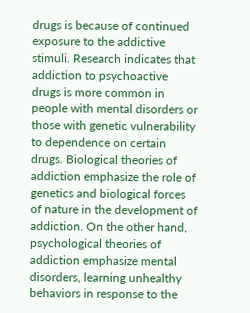drugs is because of continued exposure to the addictive stimuli. Research indicates that addiction to psychoactive drugs is more common in people with mental disorders or those with genetic vulnerability to dependence on certain drugs. Biological theories of addiction emphasize the role of genetics and biological forces of nature in the development of addiction. On the other hand, psychological theories of addiction emphasize mental disorders, learning unhealthy behaviors in response to the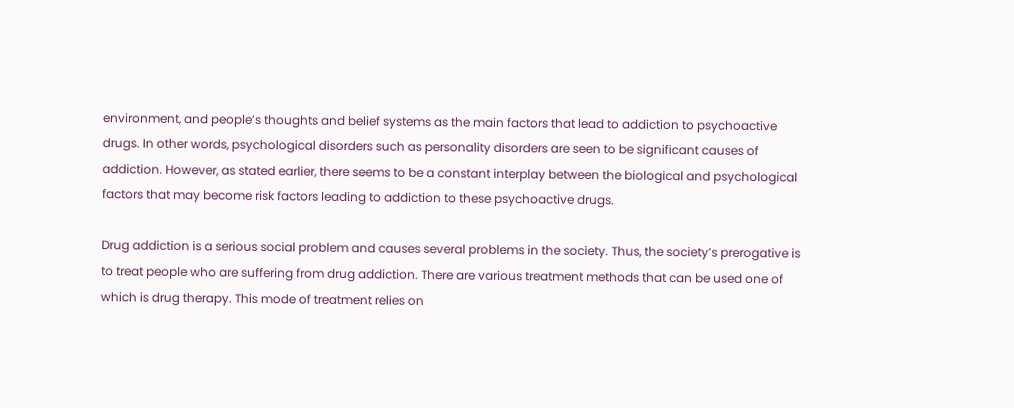environment, and people’s thoughts and belief systems as the main factors that lead to addiction to psychoactive drugs. In other words, psychological disorders such as personality disorders are seen to be significant causes of addiction. However, as stated earlier, there seems to be a constant interplay between the biological and psychological factors that may become risk factors leading to addiction to these psychoactive drugs.

Drug addiction is a serious social problem and causes several problems in the society. Thus, the society’s prerogative is to treat people who are suffering from drug addiction. There are various treatment methods that can be used one of which is drug therapy. This mode of treatment relies on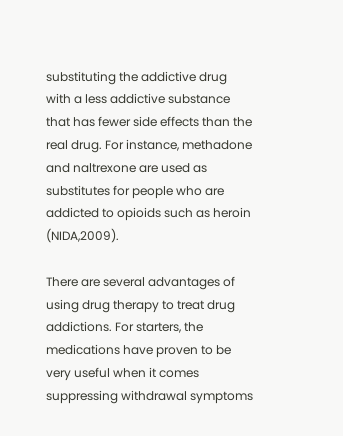substituting the addictive drug with a less addictive substance that has fewer side effects than the real drug. For instance, methadone and naltrexone are used as substitutes for people who are addicted to opioids such as heroin (NIDA,2009).

There are several advantages of using drug therapy to treat drug addictions. For starters, the medications have proven to be very useful when it comes suppressing withdrawal symptoms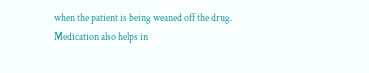when the patient is being weaned off the drug. Medication also helps in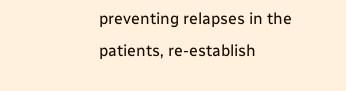preventing relapses in the patients, re-establish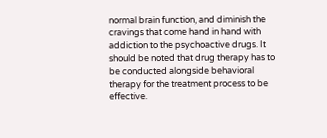normal brain function, and diminish the cravings that come hand in hand with addiction to the psychoactive drugs. It should be noted that drug therapy has to be conducted alongside behavioral therapy for the treatment process to be effective.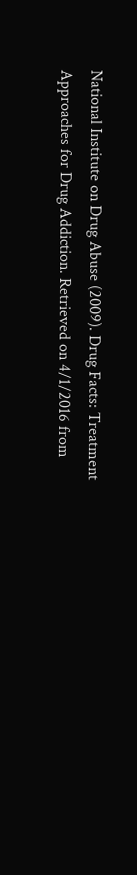National Institute on Drug Abuse (2009). Drug Facts: Treatment Approaches for Drug Addiction. Retrieved on 4/1/2016 from